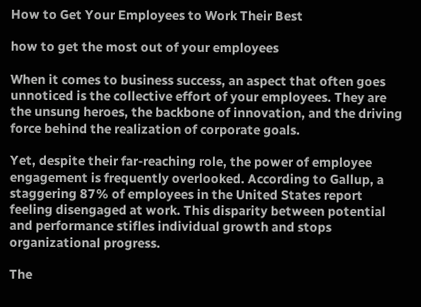How to Get Your Employees to Work Their Best

how to get the most out of your employees

When it comes to business success, an aspect that often goes unnoticed is the collective effort of your employees. They are the unsung heroes, the backbone of innovation, and the driving force behind the realization of corporate goals.

Yet, despite their far-reaching role, the power of employee engagement is frequently overlooked. According to Gallup, a staggering 87% of employees in the United States report feeling disengaged at work. This disparity between potential and performance stifles individual growth and stops organizational progress.

The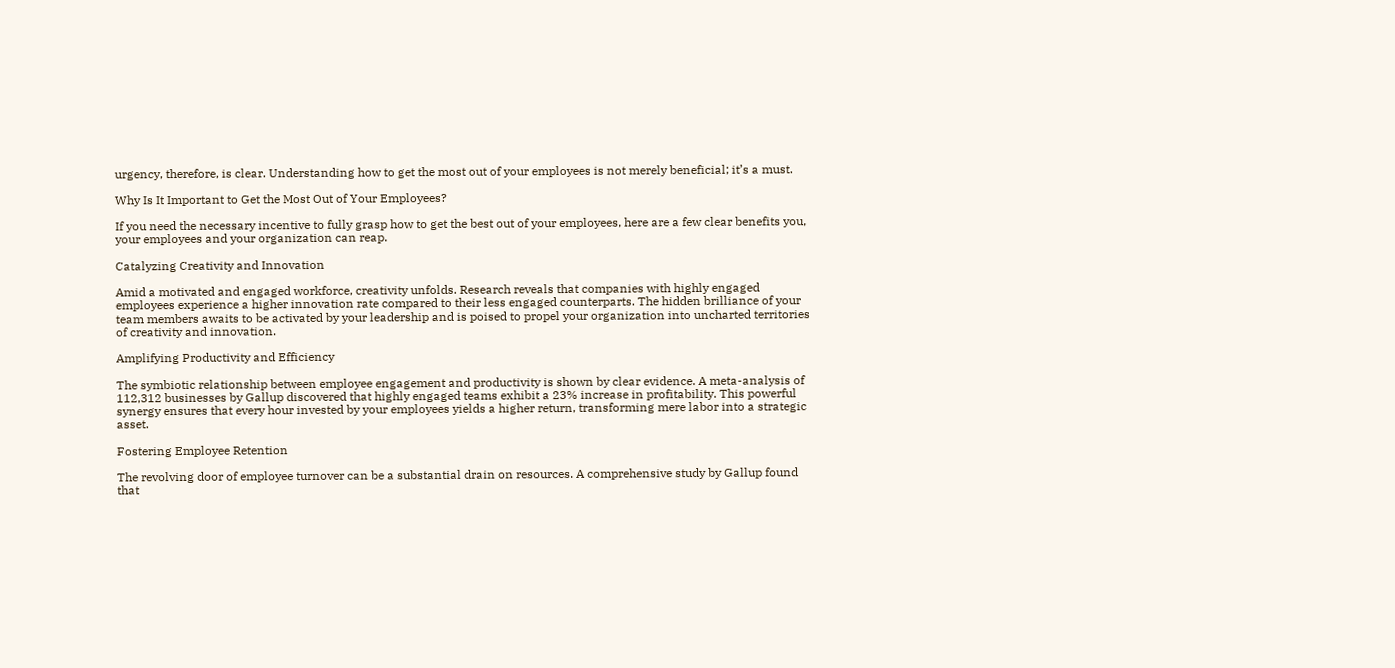urgency, therefore, is clear. Understanding how to get the most out of your employees is not merely beneficial; it’s a must.

Why Is It Important to Get the Most Out of Your Employees?

If you need the necessary incentive to fully grasp how to get the best out of your employees, here are a few clear benefits you, your employees and your organization can reap.

Catalyzing Creativity and Innovation

Amid a motivated and engaged workforce, creativity unfolds. Research reveals that companies with highly engaged employees experience a higher innovation rate compared to their less engaged counterparts. The hidden brilliance of your team members awaits to be activated by your leadership and is poised to propel your organization into uncharted territories of creativity and innovation.

Amplifying Productivity and Efficiency

The symbiotic relationship between employee engagement and productivity is shown by clear evidence. A meta-analysis of 112,312 businesses by Gallup discovered that highly engaged teams exhibit a 23% increase in profitability. This powerful synergy ensures that every hour invested by your employees yields a higher return, transforming mere labor into a strategic asset.

Fostering Employee Retention

The revolving door of employee turnover can be a substantial drain on resources. A comprehensive study by Gallup found that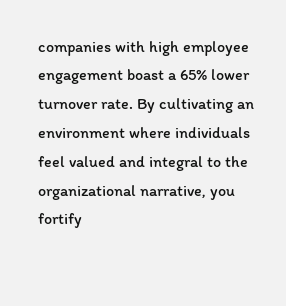companies with high employee engagement boast a 65% lower turnover rate. By cultivating an environment where individuals feel valued and integral to the organizational narrative, you fortify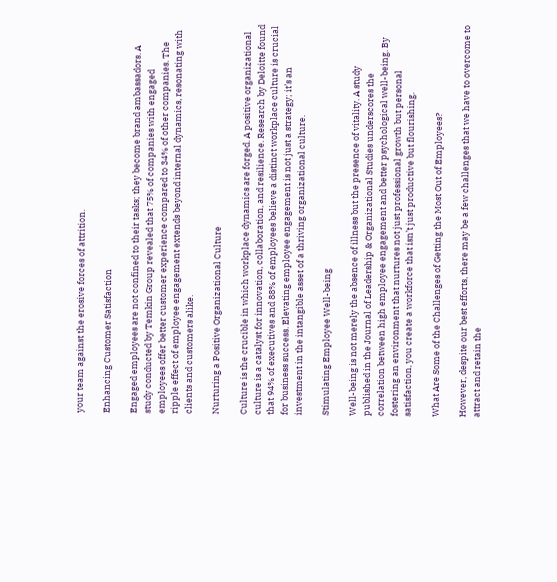your team against the erosive forces of attrition.

Enhancing Customer Satisfaction

Engaged employees are not confined to their tasks; they become brand ambassadors. A study conducted by Temkin Group revealed that 75% of companies with engaged employees offer better customer experience compared to 34% of other companies. The ripple effect of employee engagement extends beyond internal dynamics, resonating with clients and customers alike.

Nurturing a Positive Organizational Culture

Culture is the crucible in which workplace dynamics are forged. A positive organizational culture is a catalyst for innovation, collaboration, and resilience. Research by Deloitte found that 94% of executives and 88% of employees believe a distinct workplace culture is crucial for business success. Elevating employee engagement is not just a strategy; it’s an investment in the intangible asset of a thriving organizational culture.

Stimulating Employee Well-being

Well-being is not merely the absence of illness but the presence of vitality. A study published in the Journal of Leadership & Organizational Studies underscores the correlation between high employee engagement and better psychological well-being. By fostering an environment that nurtures not just professional growth but personal satisfaction, you create a workforce that isn’t just productive but flourishing.

What Are Some of the Challenges of Getting the Most Out of Employees?

However, despite our best efforts, there may be a few challenges that we have to overcome to attract and retain the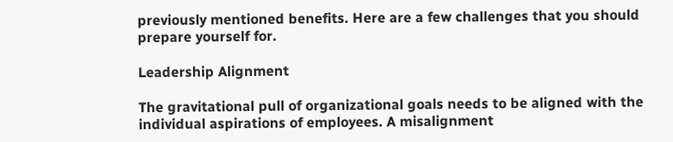previously mentioned benefits. Here are a few challenges that you should prepare yourself for.

Leadership Alignment

The gravitational pull of organizational goals needs to be aligned with the individual aspirations of employees. A misalignment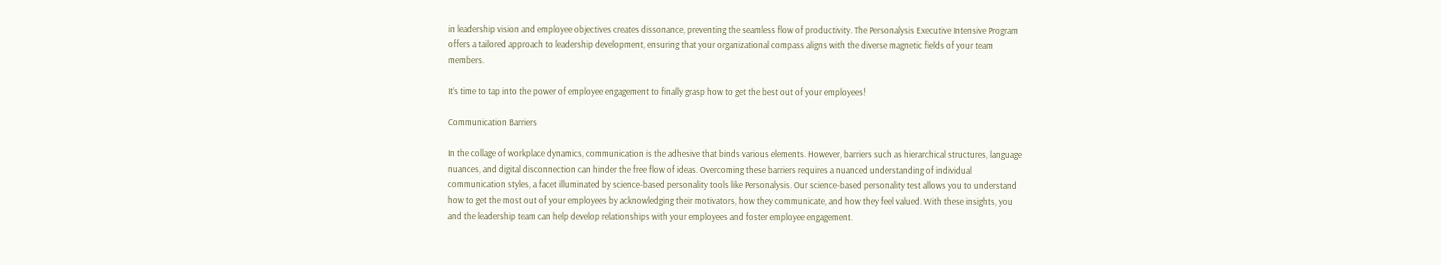in leadership vision and employee objectives creates dissonance, preventing the seamless flow of productivity. The Personalysis Executive Intensive Program offers a tailored approach to leadership development, ensuring that your organizational compass aligns with the diverse magnetic fields of your team members.

It’s time to tap into the power of employee engagement to finally grasp how to get the best out of your employees!

Communication Barriers

In the collage of workplace dynamics, communication is the adhesive that binds various elements. However, barriers such as hierarchical structures, language nuances, and digital disconnection can hinder the free flow of ideas. Overcoming these barriers requires a nuanced understanding of individual communication styles, a facet illuminated by science-based personality tools like Personalysis. Our science-based personality test allows you to understand how to get the most out of your employees by acknowledging their motivators, how they communicate, and how they feel valued. With these insights, you and the leadership team can help develop relationships with your employees and foster employee engagement.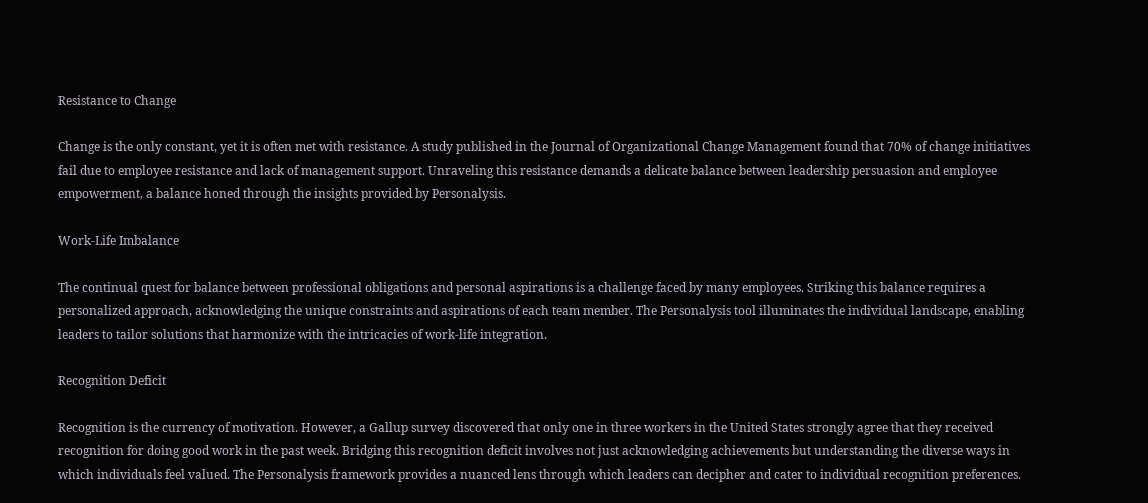Resistance to Change

Change is the only constant, yet it is often met with resistance. A study published in the Journal of Organizational Change Management found that 70% of change initiatives fail due to employee resistance and lack of management support. Unraveling this resistance demands a delicate balance between leadership persuasion and employee empowerment, a balance honed through the insights provided by Personalysis.

Work-Life Imbalance

The continual quest for balance between professional obligations and personal aspirations is a challenge faced by many employees. Striking this balance requires a personalized approach, acknowledging the unique constraints and aspirations of each team member. The Personalysis tool illuminates the individual landscape, enabling leaders to tailor solutions that harmonize with the intricacies of work-life integration.

Recognition Deficit

Recognition is the currency of motivation. However, a Gallup survey discovered that only one in three workers in the United States strongly agree that they received recognition for doing good work in the past week. Bridging this recognition deficit involves not just acknowledging achievements but understanding the diverse ways in which individuals feel valued. The Personalysis framework provides a nuanced lens through which leaders can decipher and cater to individual recognition preferences.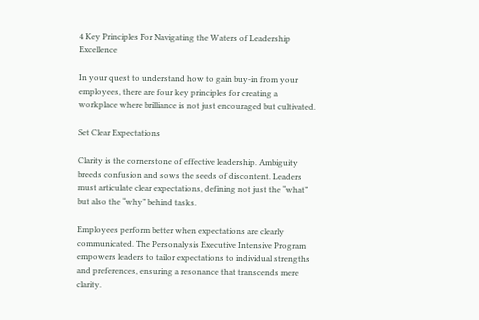4 Key Principles For Navigating the Waters of Leadership Excellence

In your quest to understand how to gain buy-in from your employees, there are four key principles for creating a workplace where brilliance is not just encouraged but cultivated.

Set Clear Expectations

Clarity is the cornerstone of effective leadership. Ambiguity breeds confusion and sows the seeds of discontent. Leaders must articulate clear expectations, defining not just the “what” but also the “why” behind tasks.

Employees perform better when expectations are clearly communicated. The Personalysis Executive Intensive Program empowers leaders to tailor expectations to individual strengths and preferences, ensuring a resonance that transcends mere clarity.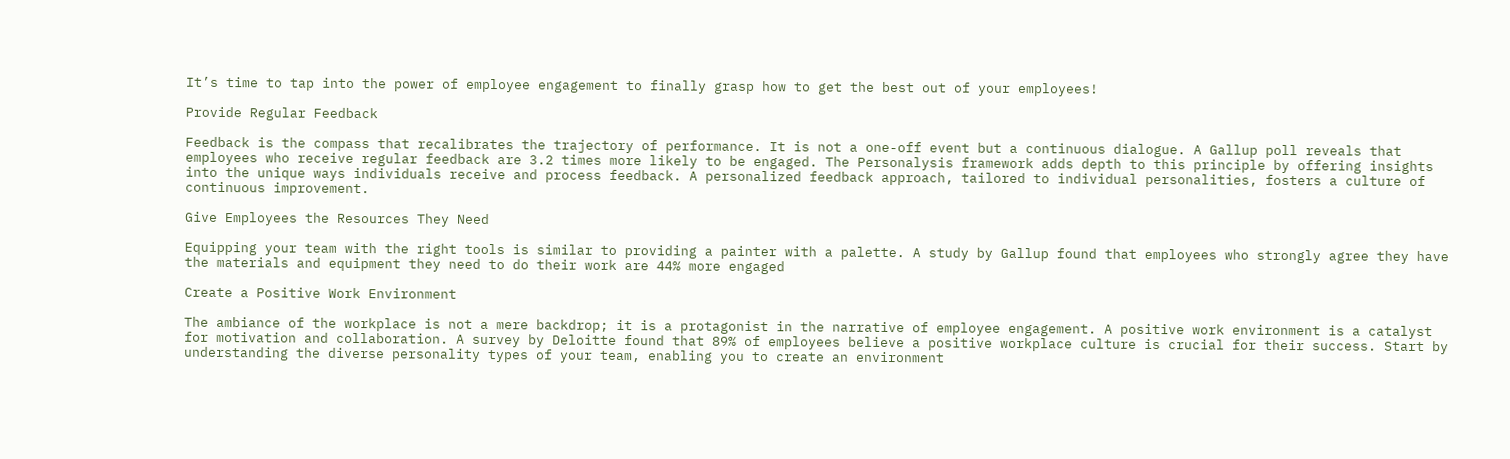It’s time to tap into the power of employee engagement to finally grasp how to get the best out of your employees!

Provide Regular Feedback

Feedback is the compass that recalibrates the trajectory of performance. It is not a one-off event but a continuous dialogue. A Gallup poll reveals that employees who receive regular feedback are 3.2 times more likely to be engaged. The Personalysis framework adds depth to this principle by offering insights into the unique ways individuals receive and process feedback. A personalized feedback approach, tailored to individual personalities, fosters a culture of continuous improvement.

Give Employees the Resources They Need

Equipping your team with the right tools is similar to providing a painter with a palette. A study by Gallup found that employees who strongly agree they have the materials and equipment they need to do their work are 44% more engaged

Create a Positive Work Environment

The ambiance of the workplace is not a mere backdrop; it is a protagonist in the narrative of employee engagement. A positive work environment is a catalyst for motivation and collaboration. A survey by Deloitte found that 89% of employees believe a positive workplace culture is crucial for their success. Start by understanding the diverse personality types of your team, enabling you to create an environment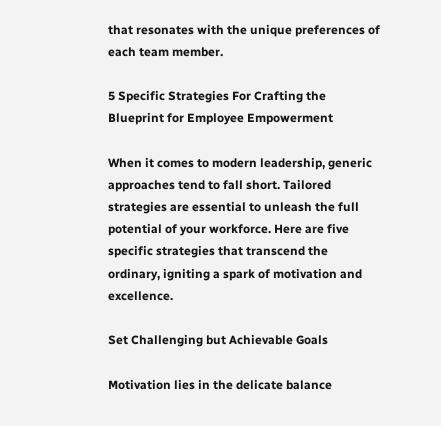that resonates with the unique preferences of each team member.

5 Specific Strategies For Crafting the Blueprint for Employee Empowerment

When it comes to modern leadership, generic approaches tend to fall short. Tailored strategies are essential to unleash the full potential of your workforce. Here are five specific strategies that transcend the ordinary, igniting a spark of motivation and excellence.

Set Challenging but Achievable Goals

Motivation lies in the delicate balance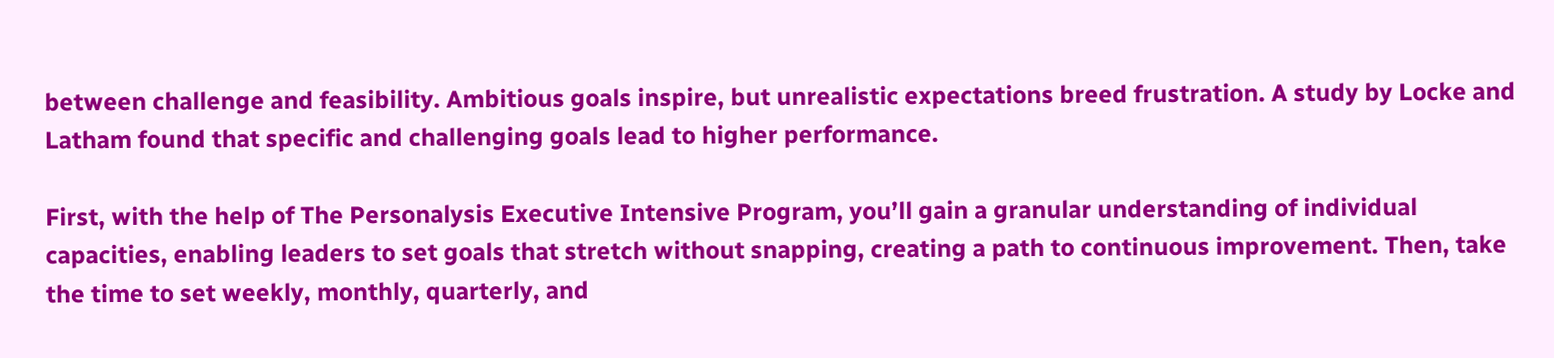between challenge and feasibility. Ambitious goals inspire, but unrealistic expectations breed frustration. A study by Locke and Latham found that specific and challenging goals lead to higher performance.

First, with the help of The Personalysis Executive Intensive Program, you’ll gain a granular understanding of individual capacities, enabling leaders to set goals that stretch without snapping, creating a path to continuous improvement. Then, take the time to set weekly, monthly, quarterly, and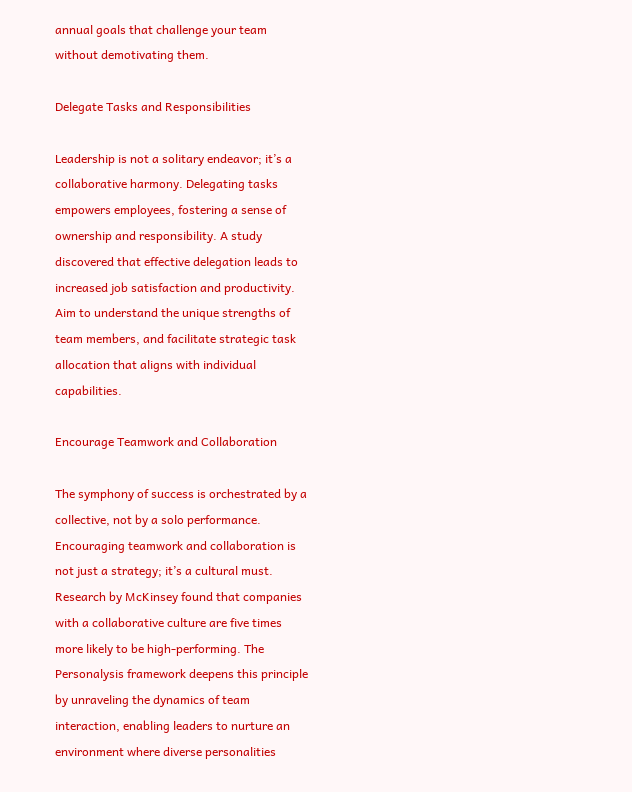annual goals that challenge your team without demotivating them.

Delegate Tasks and Responsibilities

Leadership is not a solitary endeavor; it’s a collaborative harmony. Delegating tasks empowers employees, fostering a sense of ownership and responsibility. A study discovered that effective delegation leads to increased job satisfaction and productivity. Aim to understand the unique strengths of team members, and facilitate strategic task allocation that aligns with individual capabilities.

Encourage Teamwork and Collaboration

The symphony of success is orchestrated by a collective, not by a solo performance. Encouraging teamwork and collaboration is not just a strategy; it’s a cultural must. Research by McKinsey found that companies with a collaborative culture are five times more likely to be high-performing. The Personalysis framework deepens this principle by unraveling the dynamics of team interaction, enabling leaders to nurture an environment where diverse personalities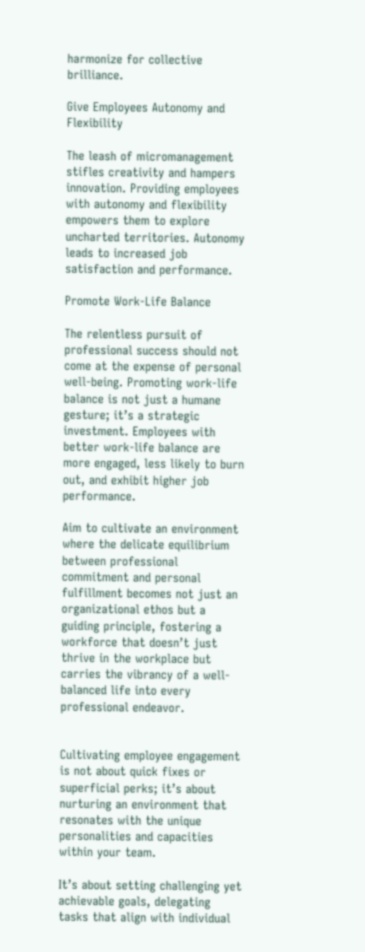harmonize for collective brilliance.

Give Employees Autonomy and Flexibility

The leash of micromanagement stifles creativity and hampers innovation. Providing employees with autonomy and flexibility empowers them to explore uncharted territories. Autonomy leads to increased job satisfaction and performance.

Promote Work-Life Balance

The relentless pursuit of professional success should not come at the expense of personal well-being. Promoting work-life balance is not just a humane gesture; it’s a strategic investment. Employees with better work-life balance are more engaged, less likely to burn out, and exhibit higher job performance.

Aim to cultivate an environment where the delicate equilibrium between professional commitment and personal fulfillment becomes not just an organizational ethos but a guiding principle, fostering a workforce that doesn’t just thrive in the workplace but carries the vibrancy of a well-balanced life into every professional endeavor.


Cultivating employee engagement is not about quick fixes or superficial perks; it’s about nurturing an environment that resonates with the unique personalities and capacities within your team.

It’s about setting challenging yet achievable goals, delegating tasks that align with individual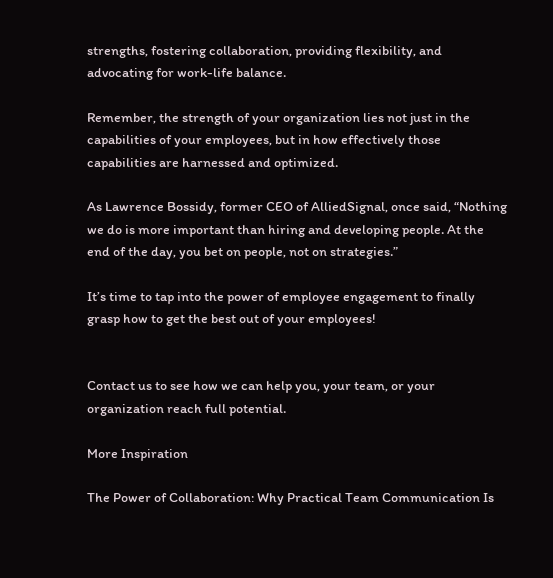strengths, fostering collaboration, providing flexibility, and advocating for work-life balance.

Remember, the strength of your organization lies not just in the capabilities of your employees, but in how effectively those capabilities are harnessed and optimized.

As Lawrence Bossidy, former CEO of AlliedSignal, once said, “Nothing we do is more important than hiring and developing people. At the end of the day, you bet on people, not on strategies.”

It’s time to tap into the power of employee engagement to finally grasp how to get the best out of your employees!


Contact us to see how we can help you, your team, or your organization reach full potential.

More Inspiration

The Power of Collaboration: Why Practical Team Communication Is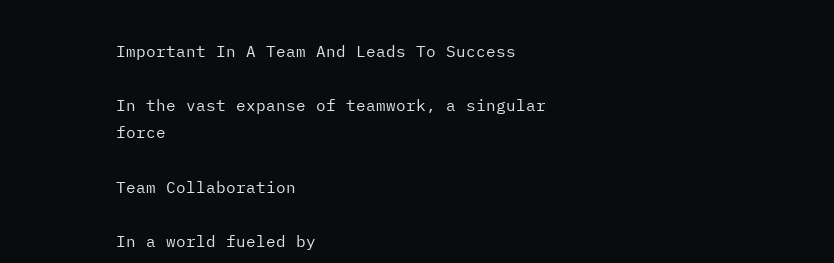Important In A Team And Leads To Success

In the vast expanse of teamwork, a singular force

Team Collaboration

In a world fueled by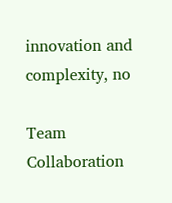innovation and complexity, no

Team Collaboration